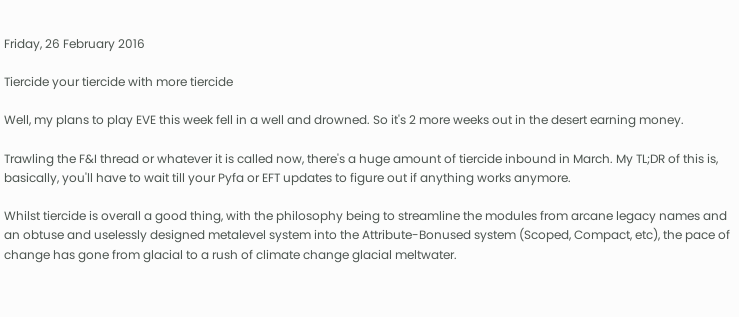Friday, 26 February 2016

Tiercide your tiercide with more tiercide

Well, my plans to play EVE this week fell in a well and drowned. So it's 2 more weeks out in the desert earning money.

Trawling the F&I thread or whatever it is called now, there's a huge amount of tiercide inbound in March. My TL;DR of this is, basically, you'll have to wait till your Pyfa or EFT updates to figure out if anything works anymore.

Whilst tiercide is overall a good thing, with the philosophy being to streamline the modules from arcane legacy names and an obtuse and uselessly designed metalevel system into the Attribute-Bonused system (Scoped, Compact, etc), the pace of change has gone from glacial to a rush of climate change glacial meltwater.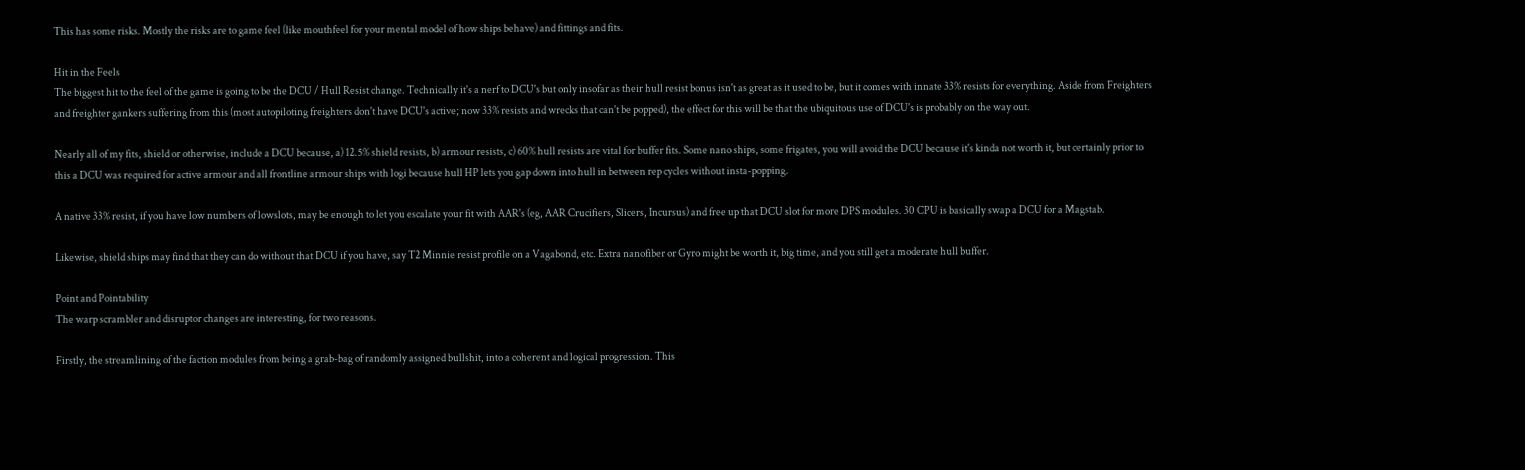This has some risks. Mostly the risks are to game feel (like mouthfeel for your mental model of how ships behave) and fittings and fits.

Hit in the Feels
The biggest hit to the feel of the game is going to be the DCU / Hull Resist change. Technically it's a nerf to DCU's but only insofar as their hull resist bonus isn't as great as it used to be, but it comes with innate 33% resists for everything. Aside from Freighters and freighter gankers suffering from this (most autopiloting freighters don't have DCU's active; now 33% resists and wrecks that can't be popped), the effect for this will be that the ubiquitous use of DCU's is probably on the way out.

Nearly all of my fits, shield or otherwise, include a DCU because, a) 12.5% shield resists, b) armour resists, c) 60% hull resists are vital for buffer fits. Some nano ships, some frigates, you will avoid the DCU because it's kinda not worth it, but certainly prior to this a DCU was required for active armour and all frontline armour ships with logi because hull HP lets you gap down into hull in between rep cycles without insta-popping.

A native 33% resist, if you have low numbers of lowslots, may be enough to let you escalate your fit with AAR's (eg, AAR Crucifiers, Slicers, Incursus) and free up that DCU slot for more DPS modules. 30 CPU is basically swap a DCU for a Magstab.

Likewise, shield ships may find that they can do without that DCU if you have, say T2 Minnie resist profile on a Vagabond, etc. Extra nanofiber or Gyro might be worth it, big time, and you still get a moderate hull buffer.

Point and Pointability
The warp scrambler and disruptor changes are interesting, for two reasons.

Firstly, the streamlining of the faction modules from being a grab-bag of randomly assigned bullshit, into a coherent and logical progression. This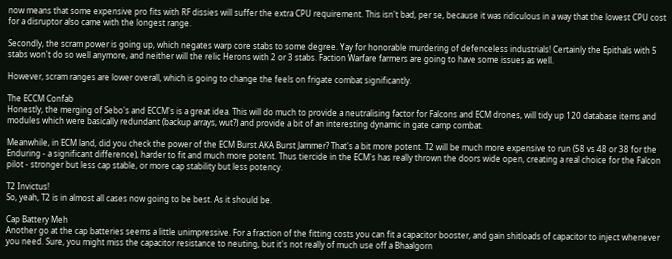now means that some expensive pro fits with RF dissies will suffer the extra CPU requirement. This isn't bad, per se, because it was ridiculous in a way that the lowest CPU cost for a disruptor also came with the longest range.

Secondly, the scram power is going up, which negates warp core stabs to some degree. Yay for honorable murdering of defenceless industrials! Certainly the Epithals with 5 stabs won't do so well anymore, and neither will the relic Herons with 2 or 3 stabs. Faction Warfare farmers are going to have some issues as well.

However, scram ranges are lower overall, which is going to change the feels on frigate combat significantly.

The ECCM Confab
Honestly, the merging of Sebo's and ECCM's is a great idea. This will do much to provide a neutralising factor for Falcons and ECM drones, will tidy up 120 database items and modules which were basically redundant (backup arrays, wut?) and provide a bit of an interesting dynamic in gate camp combat.

Meanwhile, in ECM land, did you check the power of the ECM Burst AKA Burst Jammer? That's a bit more potent. T2 will be much more expensive to run (58 vs 48 or 38 for the Enduring - a significant difference), harder to fit and much more potent. Thus tiercide in the ECM's has really thrown the doors wide open, creating a real choice for the Falcon pilot - stronger but less cap stable, or more cap stability but less potency.

T2 Invictus!
So, yeah, T2 is in almost all cases now going to be best. As it should be.

Cap Battery Meh
Another go at the cap batteries seems a little unimpressive. For a fraction of the fitting costs you can fit a capacitor booster, and gain shitloads of capacitor to inject whenever you need. Sure, you might miss the capacitor resistance to neuting, but it's not really of much use off a Bhaalgorn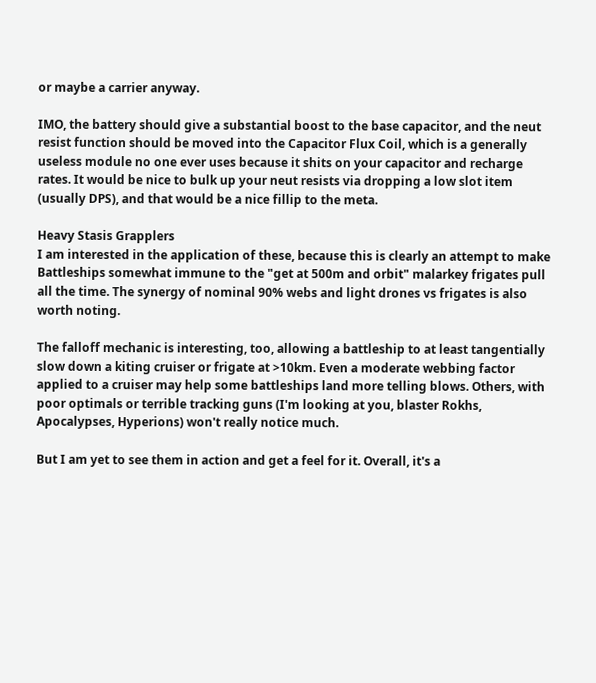or maybe a carrier anyway.

IMO, the battery should give a substantial boost to the base capacitor, and the neut resist function should be moved into the Capacitor Flux Coil, which is a generally useless module no one ever uses because it shits on your capacitor and recharge rates. It would be nice to bulk up your neut resists via dropping a low slot item (usually DPS), and that would be a nice fillip to the meta.

Heavy Stasis Grapplers
I am interested in the application of these, because this is clearly an attempt to make Battleships somewhat immune to the "get at 500m and orbit" malarkey frigates pull all the time. The synergy of nominal 90% webs and light drones vs frigates is also worth noting.

The falloff mechanic is interesting, too, allowing a battleship to at least tangentially slow down a kiting cruiser or frigate at >10km. Even a moderate webbing factor applied to a cruiser may help some battleships land more telling blows. Others, with poor optimals or terrible tracking guns (I'm looking at you, blaster Rokhs, Apocalypses, Hyperions) won't really notice much.

But I am yet to see them in action and get a feel for it. Overall, it's a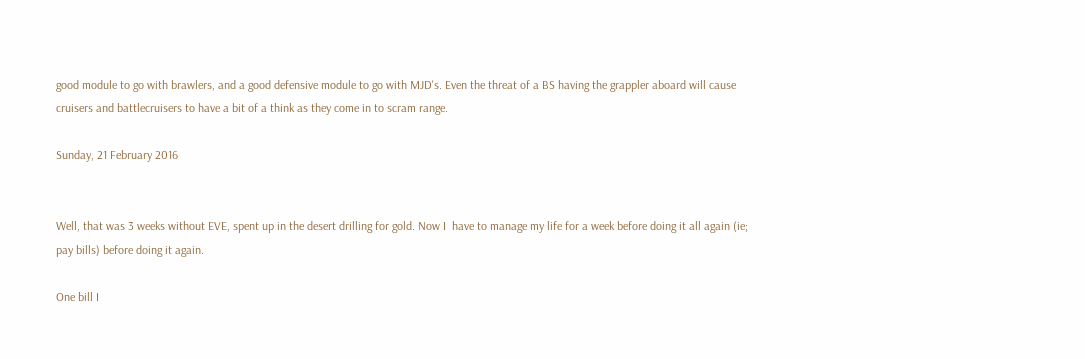good module to go with brawlers, and a good defensive module to go with MJD's. Even the threat of a BS having the grappler aboard will cause cruisers and battlecruisers to have a bit of a think as they come in to scram range.

Sunday, 21 February 2016


Well, that was 3 weeks without EVE, spent up in the desert drilling for gold. Now I  have to manage my life for a week before doing it all again (ie; pay bills) before doing it again.

One bill I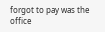forgot to pay was the office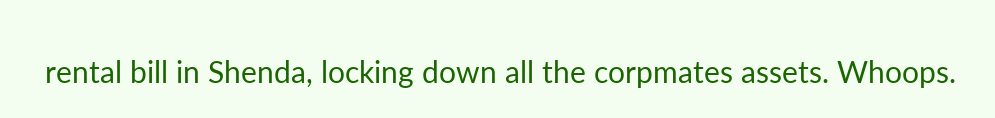rental bill in Shenda, locking down all the corpmates assets. Whoops.